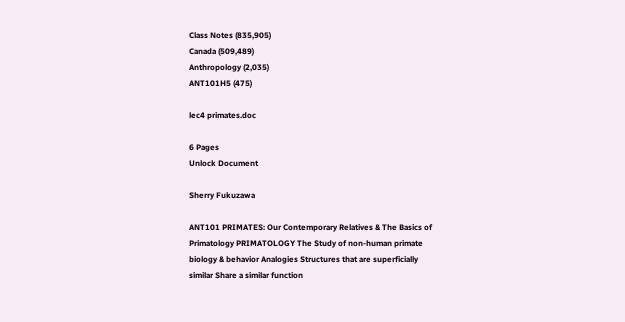Class Notes (835,905)
Canada (509,489)
Anthropology (2,035)
ANT101H5 (475)

lec4 primates.doc

6 Pages
Unlock Document

Sherry Fukuzawa

ANT101 PRIMATES: Our Contemporary Relatives & The Basics of Primatology PRIMATOLOGY The Study of non-human primate biology & behavior Analogies Structures that are superficially similar Share a similar function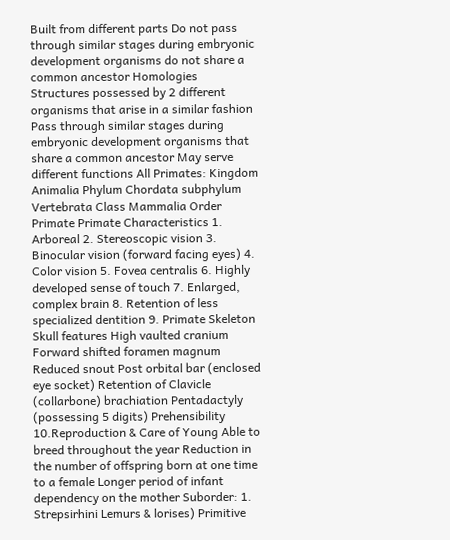Built from different parts Do not pass through similar stages during embryonic development organisms do not share a common ancestor Homologies Structures possessed by 2 different organisms that arise in a similar fashion Pass through similar stages during embryonic development organisms that share a common ancestor May serve different functions All Primates: Kingdom Animalia Phylum Chordata subphylum Vertebrata Class Mammalia Order Primate Primate Characteristics 1. Arboreal 2. Stereoscopic vision 3. Binocular vision (forward facing eyes) 4. Color vision 5. Fovea centralis 6. Highly developed sense of touch 7. Enlarged, complex brain 8. Retention of less specialized dentition 9. Primate Skeleton Skull features High vaulted cranium Forward shifted foramen magnum Reduced snout Post orbital bar (enclosed eye socket) Retention of Clavicle (collarbone) brachiation Pentadactyly (possessing 5 digits) Prehensibility 10.Reproduction & Care of Young Able to breed throughout the year Reduction in the number of offspring born at one time to a female Longer period of infant dependency on the mother Suborder: 1. Strepsirhini Lemurs & lorises) Primitive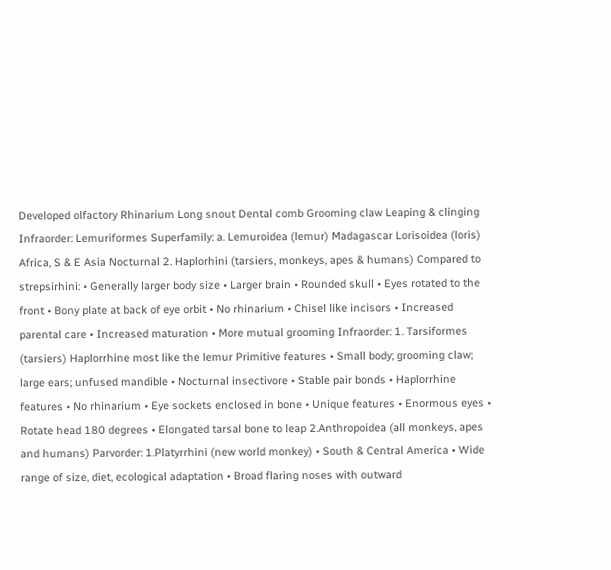Developed olfactory Rhinarium Long snout Dental comb Grooming claw Leaping & clinging Infraorder: Lemuriformes Superfamily: a. Lemuroidea (lemur) Madagascar Lorisoidea (loris) Africa, S & E Asia Nocturnal 2. Haplorhini (tarsiers, monkeys, apes & humans) Compared to strepsirhini: • Generally larger body size • Larger brain • Rounded skull • Eyes rotated to the front • Bony plate at back of eye orbit • No rhinarium • Chisel like incisors • Increased parental care • Increased maturation • More mutual grooming Infraorder: 1. Tarsiformes (tarsiers) Haplorrhine most like the lemur Primitive features • Small body; grooming claw; large ears; unfused mandible • Nocturnal insectivore • Stable pair bonds • Haplorrhine features • No rhinarium • Eye sockets enclosed in bone • Unique features • Enormous eyes • Rotate head 180 degrees • Elongated tarsal bone to leap 2.Anthropoidea (all monkeys, apes and humans) Parvorder: 1.Platyrrhini (new world monkey) • South & Central America • Wide range of size, diet, ecological adaptation • Broad flaring noses with outward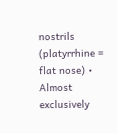nostrils (platyrrhine = flat nose) • Almost exclusively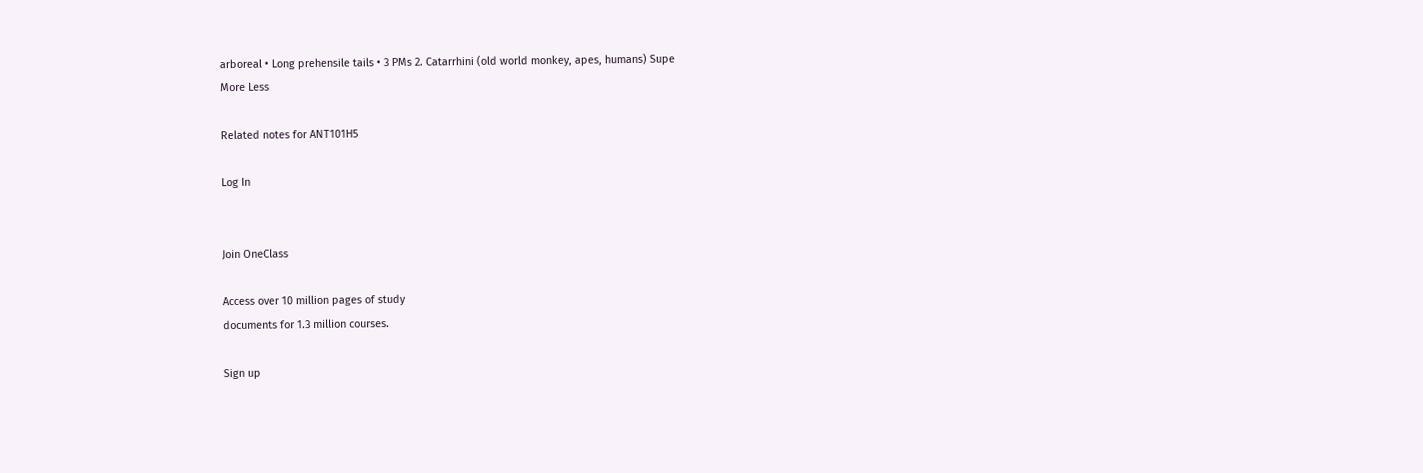arboreal • Long prehensile tails • 3 PMs 2. Catarrhini (old world monkey, apes, humans) Supe
More Less

Related notes for ANT101H5

Log In


Join OneClass

Access over 10 million pages of study
documents for 1.3 million courses.

Sign up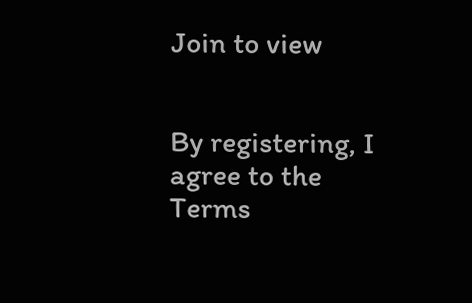Join to view


By registering, I agree to the Terms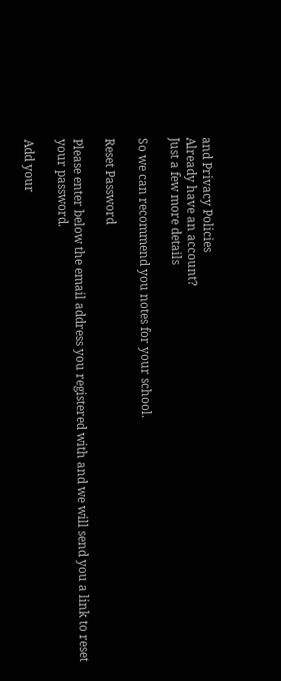and Privacy Policies
Already have an account?
Just a few more details

So we can recommend you notes for your school.

Reset Password

Please enter below the email address you registered with and we will send you a link to reset your password.

Add your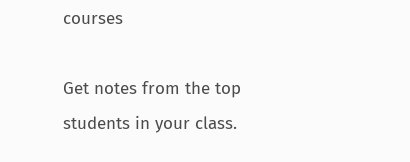courses

Get notes from the top students in your class.